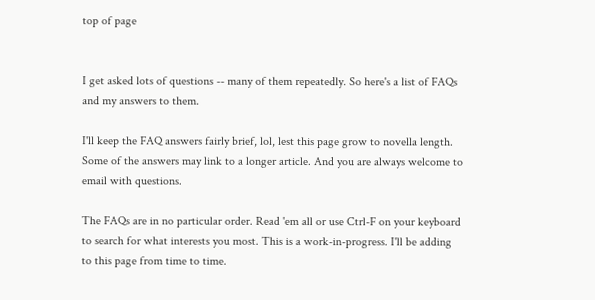top of page


I get asked lots of questions -- many of them repeatedly. So here's a list of FAQs and my answers to them.

I'll keep the FAQ answers fairly brief, lol, lest this page grow to novella length. Some of the answers may link to a longer article. And you are always welcome to email with questions.

The FAQs are in no particular order. Read 'em all or use Ctrl-F on your keyboard to search for what interests you most. This is a work-in-progress. I'll be adding to this page from time to time.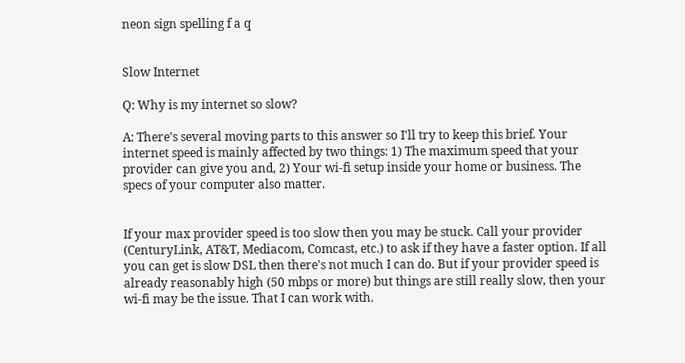neon sign spelling f a q


Slow Internet

Q: Why is my internet so slow?

A: There's several moving parts to this answer so I'll try to keep this brief. Your internet speed is mainly affected by two things: 1) The maximum speed that your provider can give you and, 2) Your wi-fi setup inside your home or business. The specs of your computer also matter.


If your max provider speed is too slow then you may be stuck. Call your provider (CenturyLink, AT&T, Mediacom, Comcast, etc.) to ask if they have a faster option. If all you can get is slow DSL then there's not much I can do. But if your provider speed is already reasonably high (50 mbps or more) but things are still really slow, then your wi-fi may be the issue. That I can work with.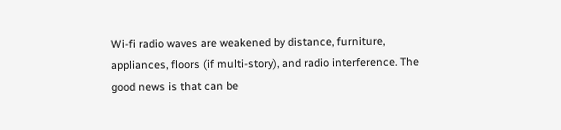Wi-fi radio waves are weakened by distance, furniture, appliances, floors (if multi-story), and radio interference. The good news is that can be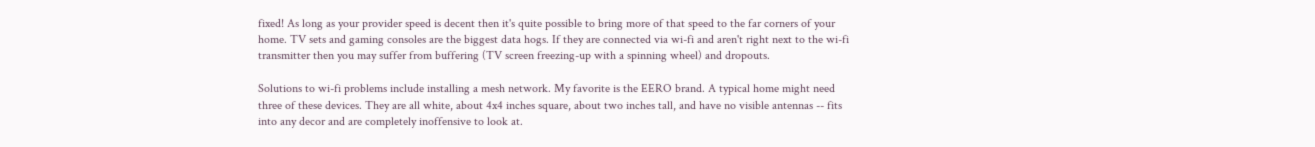fixed! As long as your provider speed is decent then it's quite possible to bring more of that speed to the far corners of your home. TV sets and gaming consoles are the biggest data hogs. If they are connected via wi-fi and aren't right next to the wi-fi transmitter then you may suffer from buffering (TV screen freezing-up with a spinning wheel) and dropouts.

Solutions to wi-fi problems include installing a mesh network. My favorite is the EERO brand. A typical home might need three of these devices. They are all white, about 4x4 inches square, about two inches tall, and have no visible antennas -- fits into any decor and are completely inoffensive to look at.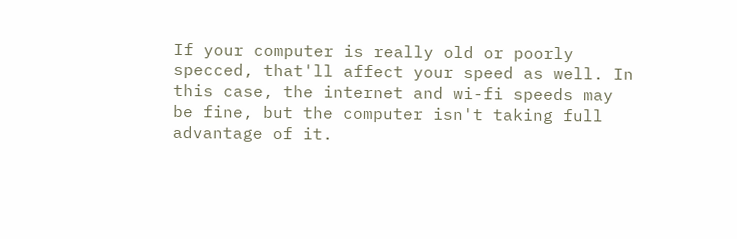If your computer is really old or poorly specced, that'll affect your speed as well. In this case, the internet and wi-fi speeds may be fine, but the computer isn't taking full advantage of it.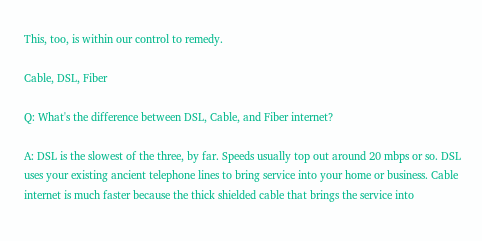This, too, is within our control to remedy.

Cable, DSL, Fiber

Q: What's the difference between DSL, Cable, and Fiber internet?

A: DSL is the slowest of the three, by far. Speeds usually top out around 20 mbps or so. DSL uses your existing ancient telephone lines to bring service into your home or business. Cable internet is much faster because the thick shielded cable that brings the service into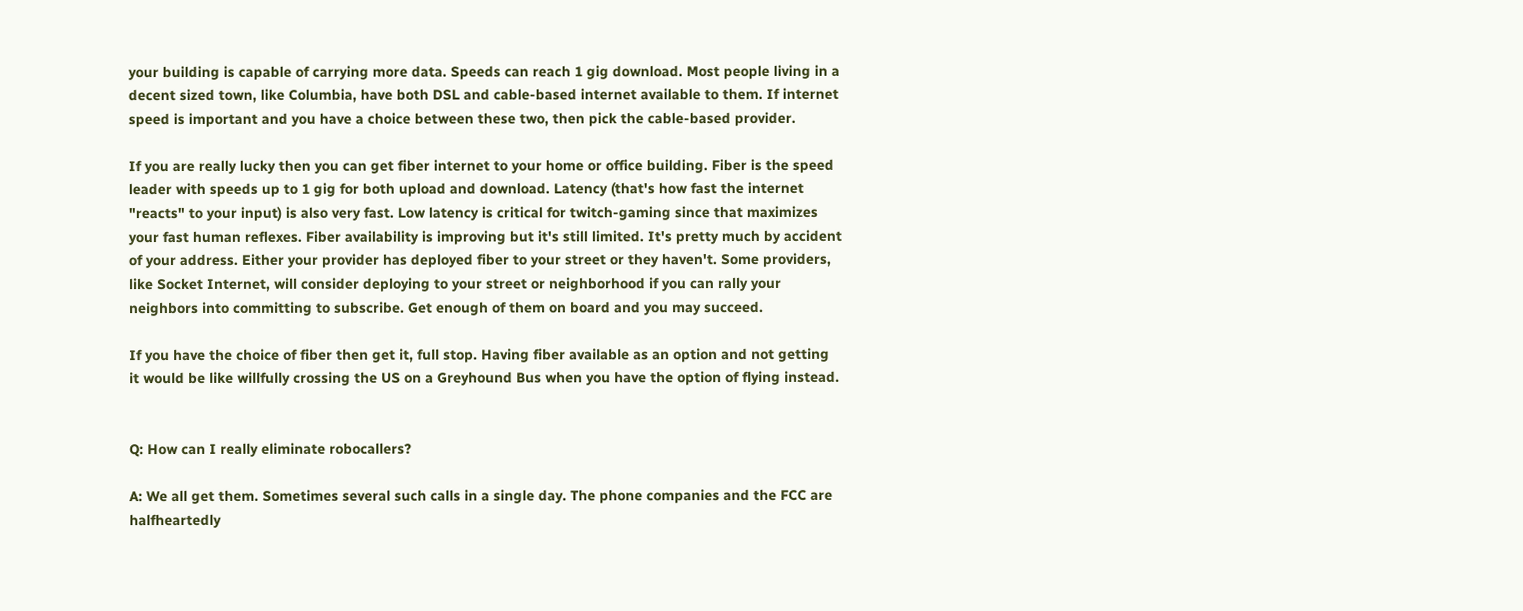your building is capable of carrying more data. Speeds can reach 1 gig download. Most people living in a decent sized town, like Columbia, have both DSL and cable-based internet available to them. If internet speed is important and you have a choice between these two, then pick the cable-based provider.

If you are really lucky then you can get fiber internet to your home or office building. Fiber is the speed leader with speeds up to 1 gig for both upload and download. Latency (that's how fast the internet "reacts" to your input) is also very fast. Low latency is critical for twitch-gaming since that maximizes your fast human reflexes. Fiber availability is improving but it's still limited. It's pretty much by accident of your address. Either your provider has deployed fiber to your street or they haven't. Some providers, like Socket Internet, will consider deploying to your street or neighborhood if you can rally your neighbors into committing to subscribe. Get enough of them on board and you may succeed.

If you have the choice of fiber then get it, full stop. Having fiber available as an option and not getting it would be like willfully crossing the US on a Greyhound Bus when you have the option of flying instead.


Q: How can I really eliminate robocallers?

A: We all get them. Sometimes several such calls in a single day. The phone companies and the FCC are halfheartedly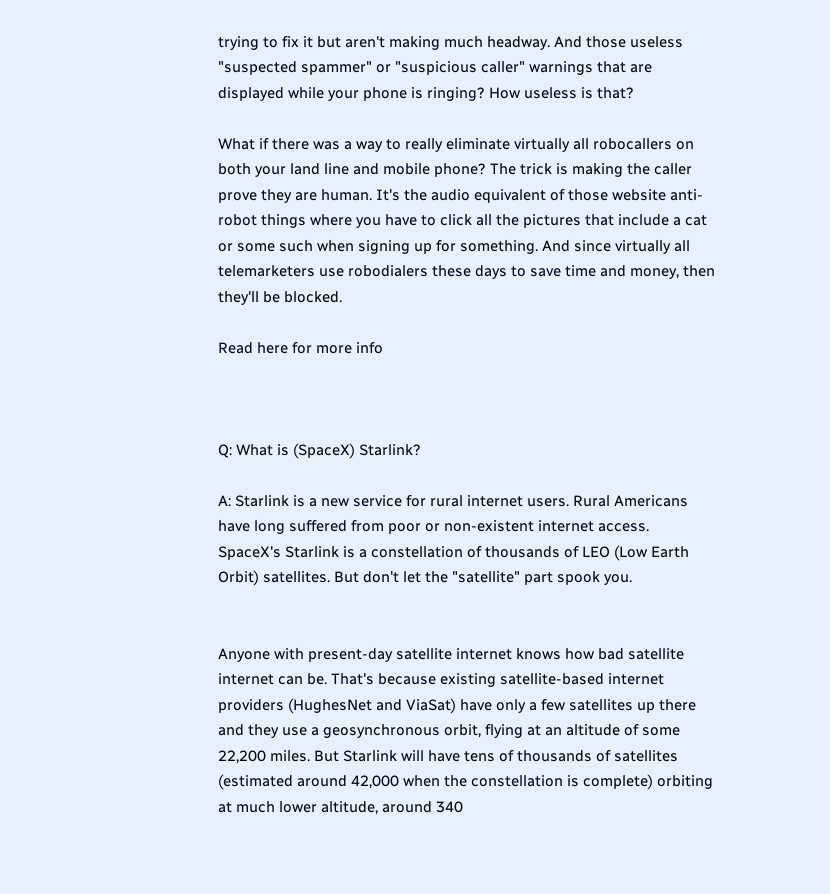trying to fix it but aren't making much headway. And those useless "suspected spammer" or "suspicious caller" warnings that are displayed while your phone is ringing? How useless is that?

What if there was a way to really eliminate virtually all robocallers on both your land line and mobile phone? The trick is making the caller prove they are human. It's the audio equivalent of those website anti-robot things where you have to click all the pictures that include a cat or some such when signing up for something. And since virtually all telemarketers use robodialers these days to save time and money, then they'll be blocked.

Read here for more info



Q: What is (SpaceX) Starlink?

A: Starlink is a new service for rural internet users. Rural Americans have long suffered from poor or non-existent internet access. SpaceX's Starlink is a constellation of thousands of LEO (Low Earth Orbit) satellites. But don't let the "satellite" part spook you.


Anyone with present-day satellite internet knows how bad satellite internet can be. That's because existing satellite-based internet providers (HughesNet and ViaSat) have only a few satellites up there and they use a geosynchronous orbit, flying at an altitude of some 22,200 miles. But Starlink will have tens of thousands of satellites (estimated around 42,000 when the constellation is complete) orbiting at much lower altitude, around 340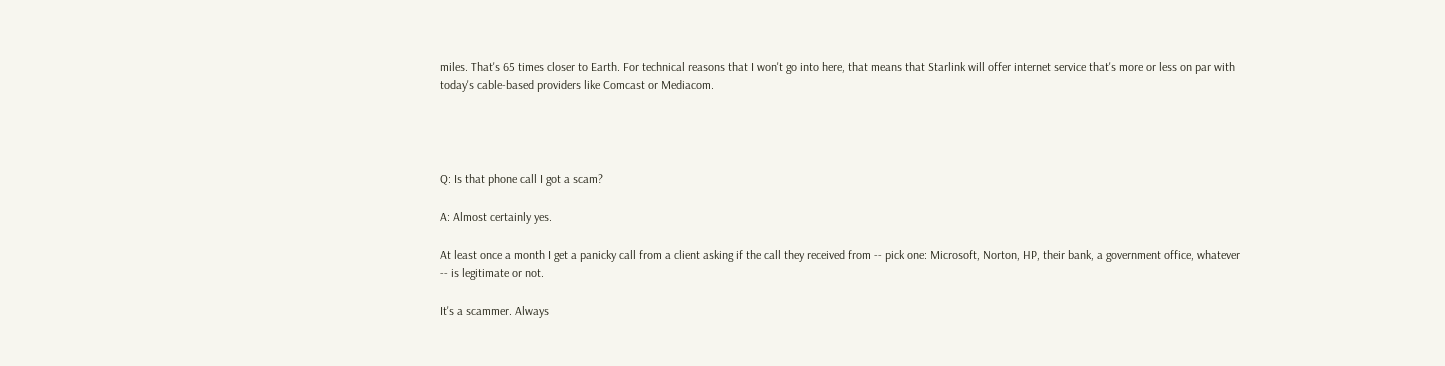miles. That's 65 times closer to Earth. For technical reasons that I won't go into here, that means that Starlink will offer internet service that's more or less on par with today's cable-based providers like Comcast or Mediacom.




Q: Is that phone call I got a scam?

A: Almost certainly yes.

At least once a month I get a panicky call from a client asking if the call they received from -- pick one: Microsoft, Norton, HP, their bank, a government office, whatever -- is legitimate or not.

It's a scammer. Always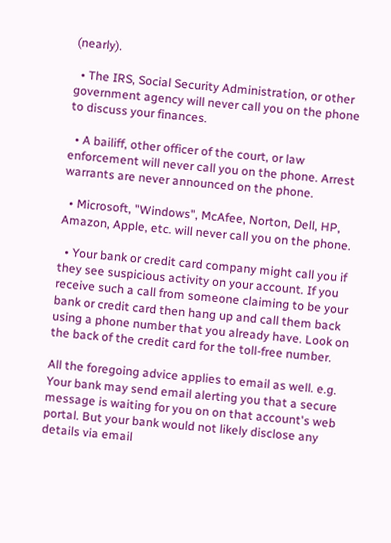(nearly).

  • The IRS, Social Security Administration, or other government agency will never call you on the phone to discuss your finances.

  • A bailiff, other officer of the court, or law enforcement will never call you on the phone. Arrest warrants are never announced on the phone.

  • Microsoft, "Windows", McAfee, Norton, Dell, HP, Amazon, Apple, etc. will never call you on the phone.

  • Your bank or credit card company might call you if they see suspicious activity on your account. If you receive such a call from someone claiming to be your bank or credit card then hang up and call them back using a phone number that you already have. Look on the back of the credit card for the toll-free number.

All the foregoing advice applies to email as well. e.g. Your bank may send email alerting you that a secure message is waiting for you on on that account's web portal. But your bank would not likely disclose any details via email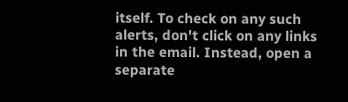itself. To check on any such alerts, don't click on any links in the email. Instead, open a separate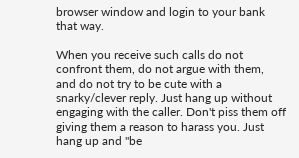browser window and login to your bank that way.

When you receive such calls do not confront them, do not argue with them, and do not try to be cute with a snarky/clever reply. Just hang up without engaging with the caller. Don't piss them off giving them a reason to harass you. Just hang up and "be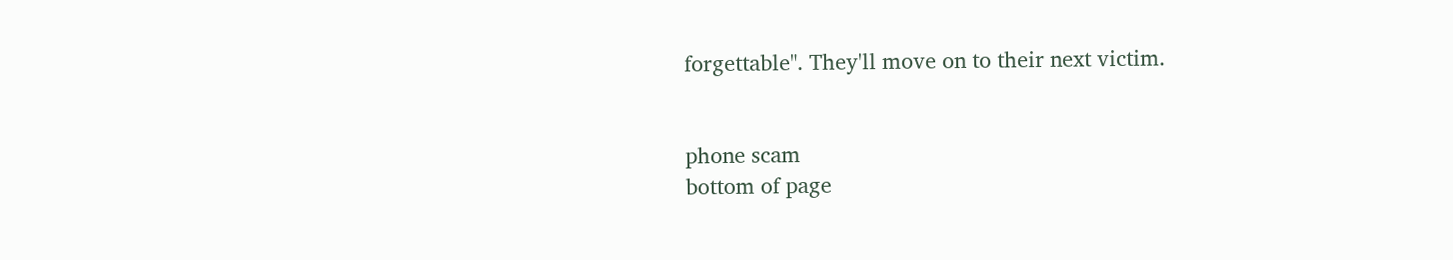forgettable". They'll move on to their next victim.


phone scam
bottom of page